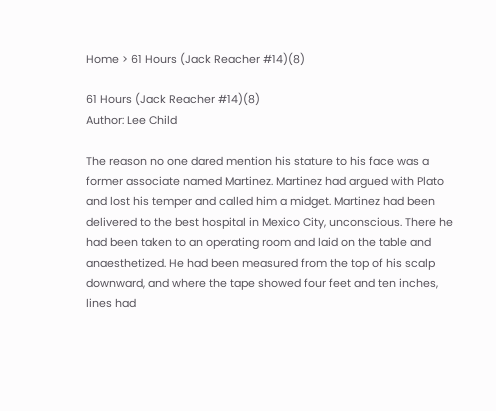Home > 61 Hours (Jack Reacher #14)(8)

61 Hours (Jack Reacher #14)(8)
Author: Lee Child

The reason no one dared mention his stature to his face was a former associate named Martinez. Martinez had argued with Plato and lost his temper and called him a midget. Martinez had been delivered to the best hospital in Mexico City, unconscious. There he had been taken to an operating room and laid on the table and anaesthetized. He had been measured from the top of his scalp downward, and where the tape showed four feet and ten inches, lines had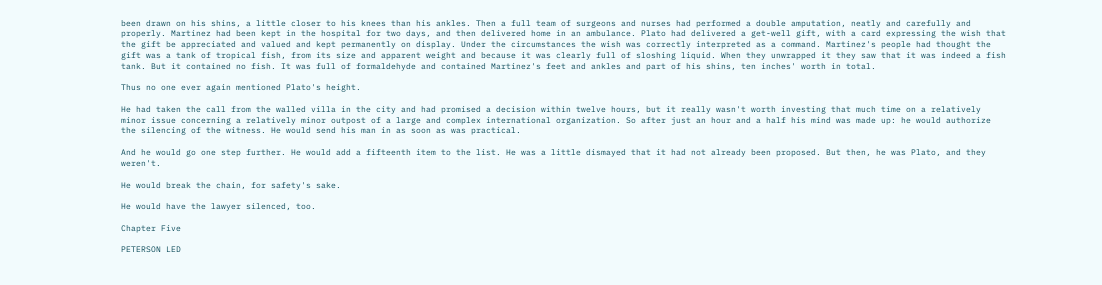been drawn on his shins, a little closer to his knees than his ankles. Then a full team of surgeons and nurses had performed a double amputation, neatly and carefully and properly. Martinez had been kept in the hospital for two days, and then delivered home in an ambulance. Plato had delivered a get-well gift, with a card expressing the wish that the gift be appreciated and valued and kept permanently on display. Under the circumstances the wish was correctly interpreted as a command. Martinez's people had thought the gift was a tank of tropical fish, from its size and apparent weight and because it was clearly full of sloshing liquid. When they unwrapped it they saw that it was indeed a fish tank. But it contained no fish. It was full of formaldehyde and contained Martinez's feet and ankles and part of his shins, ten inches' worth in total.

Thus no one ever again mentioned Plato's height.

He had taken the call from the walled villa in the city and had promised a decision within twelve hours, but it really wasn't worth investing that much time on a relatively minor issue concerning a relatively minor outpost of a large and complex international organization. So after just an hour and a half his mind was made up: he would authorize the silencing of the witness. He would send his man in as soon as was practical.

And he would go one step further. He would add a fifteenth item to the list. He was a little dismayed that it had not already been proposed. But then, he was Plato, and they weren't.

He would break the chain, for safety's sake.

He would have the lawyer silenced, too.

Chapter Five

PETERSON LED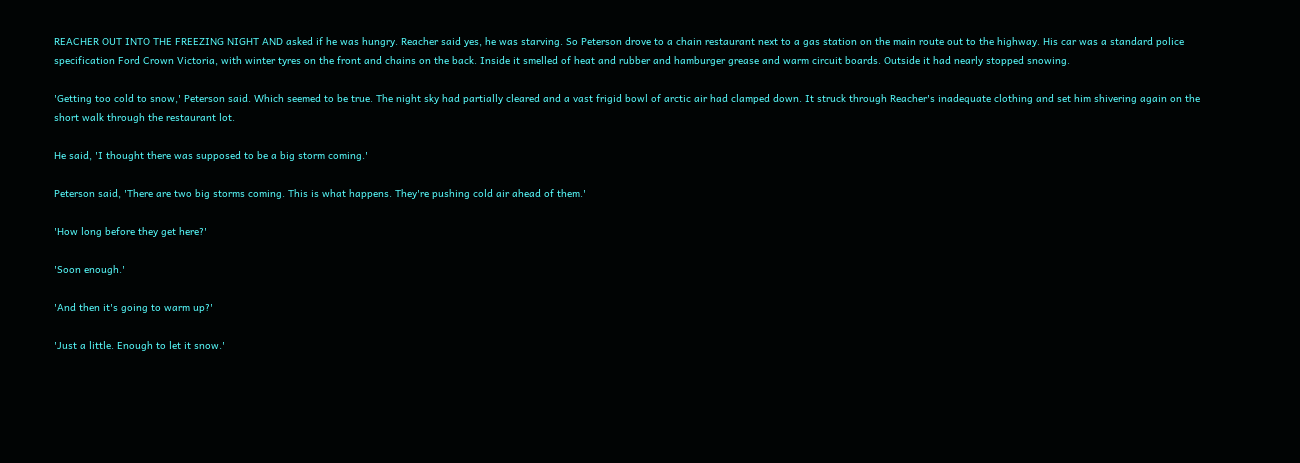REACHER OUT INTO THE FREEZING NIGHT AND asked if he was hungry. Reacher said yes, he was starving. So Peterson drove to a chain restaurant next to a gas station on the main route out to the highway. His car was a standard police specification Ford Crown Victoria, with winter tyres on the front and chains on the back. Inside it smelled of heat and rubber and hamburger grease and warm circuit boards. Outside it had nearly stopped snowing.

'Getting too cold to snow,' Peterson said. Which seemed to be true. The night sky had partially cleared and a vast frigid bowl of arctic air had clamped down. It struck through Reacher's inadequate clothing and set him shivering again on the short walk through the restaurant lot.

He said, 'I thought there was supposed to be a big storm coming.'

Peterson said, 'There are two big storms coming. This is what happens. They're pushing cold air ahead of them.'

'How long before they get here?'

'Soon enough.'

'And then it's going to warm up?'

'Just a little. Enough to let it snow.'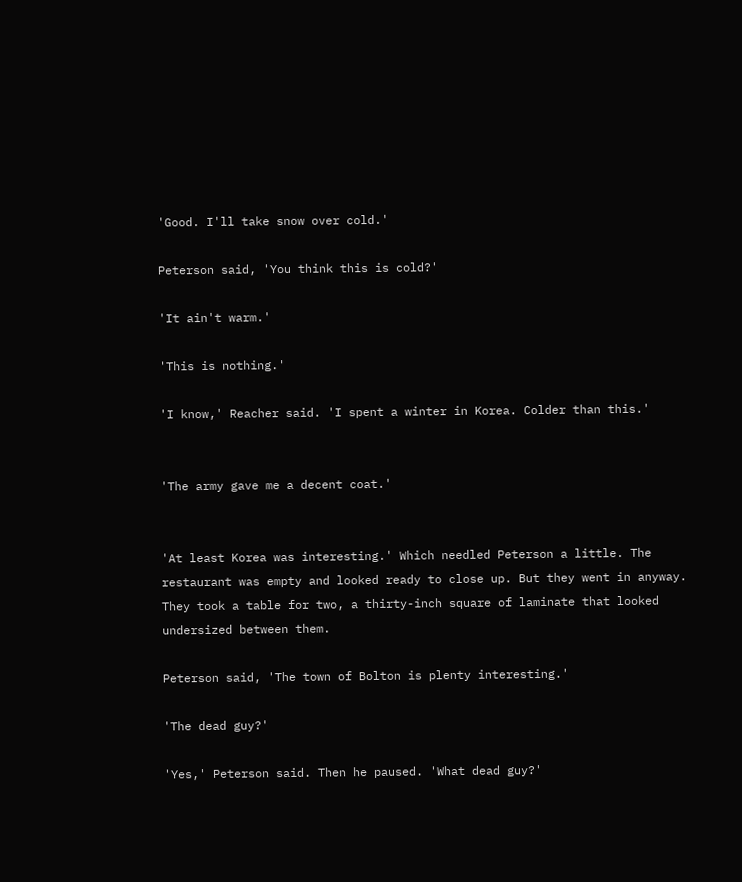'Good. I'll take snow over cold.'

Peterson said, 'You think this is cold?'

'It ain't warm.'

'This is nothing.'

'I know,' Reacher said. 'I spent a winter in Korea. Colder than this.'


'The army gave me a decent coat.'


'At least Korea was interesting.' Which needled Peterson a little. The restaurant was empty and looked ready to close up. But they went in anyway. They took a table for two, a thirty-inch square of laminate that looked undersized between them.

Peterson said, 'The town of Bolton is plenty interesting.'

'The dead guy?'

'Yes,' Peterson said. Then he paused. 'What dead guy?'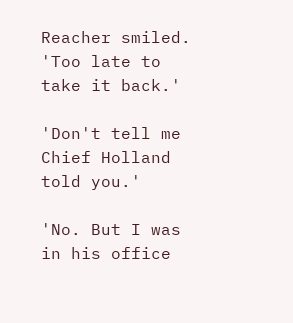Reacher smiled. 'Too late to take it back.'

'Don't tell me Chief Holland told you.'

'No. But I was in his office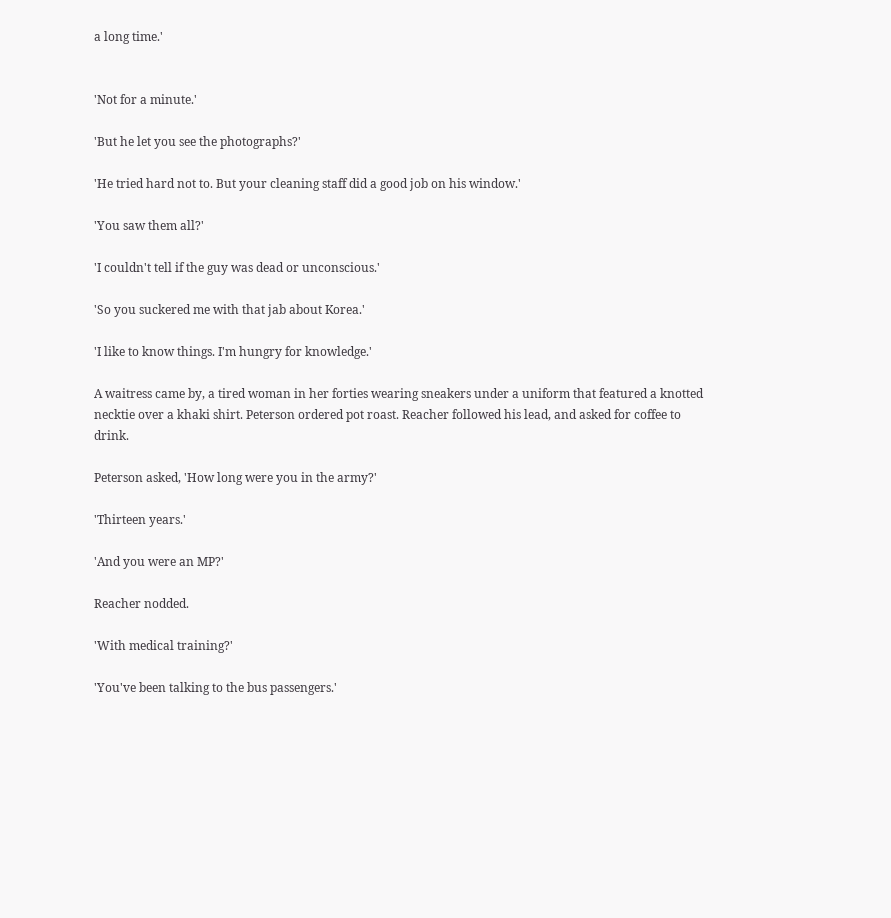a long time.'


'Not for a minute.'

'But he let you see the photographs?'

'He tried hard not to. But your cleaning staff did a good job on his window.'

'You saw them all?'

'I couldn't tell if the guy was dead or unconscious.'

'So you suckered me with that jab about Korea.'

'I like to know things. I'm hungry for knowledge.'

A waitress came by, a tired woman in her forties wearing sneakers under a uniform that featured a knotted necktie over a khaki shirt. Peterson ordered pot roast. Reacher followed his lead, and asked for coffee to drink.

Peterson asked, 'How long were you in the army?'

'Thirteen years.'

'And you were an MP?'

Reacher nodded.

'With medical training?'

'You've been talking to the bus passengers.'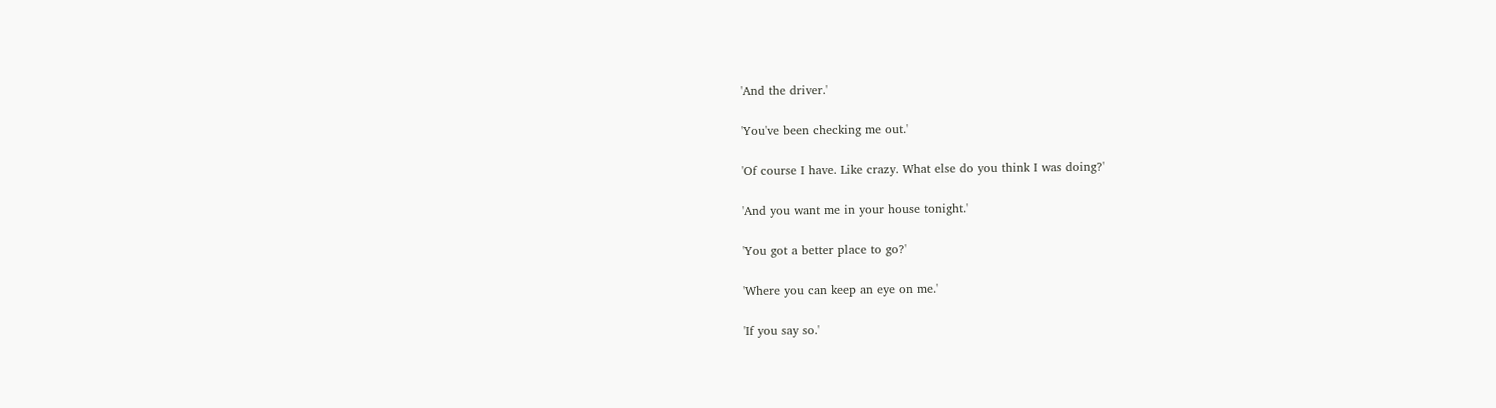'And the driver.'

'You've been checking me out.'

'Of course I have. Like crazy. What else do you think I was doing?'

'And you want me in your house tonight.'

'You got a better place to go?'

'Where you can keep an eye on me.'

'If you say so.'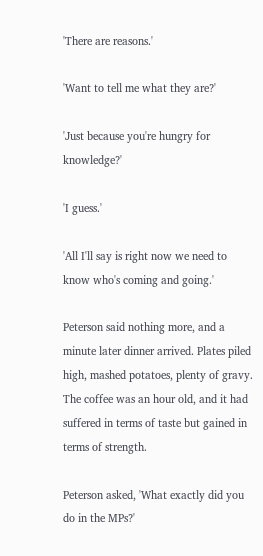'There are reasons.'

'Want to tell me what they are?'

'Just because you're hungry for knowledge?'

'I guess.'

'All I'll say is right now we need to know who's coming and going.'

Peterson said nothing more, and a minute later dinner arrived. Plates piled high, mashed potatoes, plenty of gravy. The coffee was an hour old, and it had suffered in terms of taste but gained in terms of strength.

Peterson asked, 'What exactly did you do in the MPs?'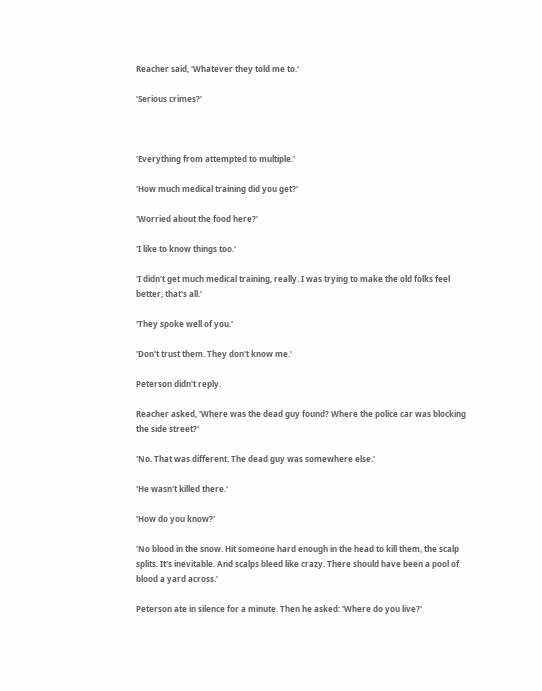Reacher said, 'Whatever they told me to.'

'Serious crimes?'



'Everything from attempted to multiple.'

'How much medical training did you get?'

'Worried about the food here?'

'I like to know things too.'

'I didn't get much medical training, really. I was trying to make the old folks feel better, that's all.'

'They spoke well of you.'

'Don't trust them. They don't know me.'

Peterson didn't reply.

Reacher asked, 'Where was the dead guy found? Where the police car was blocking the side street?'

'No. That was different. The dead guy was somewhere else.'

'He wasn't killed there.'

'How do you know?'

'No blood in the snow. Hit someone hard enough in the head to kill them, the scalp splits. It's inevitable. And scalps bleed like crazy. There should have been a pool of blood a yard across.'

Peterson ate in silence for a minute. Then he asked: 'Where do you live?'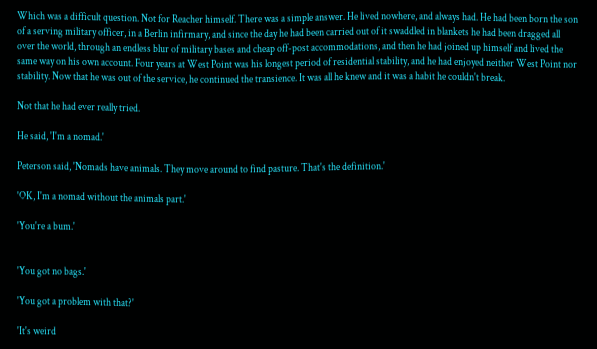Which was a difficult question. Not for Reacher himself. There was a simple answer. He lived nowhere, and always had. He had been born the son of a serving military officer, in a Berlin infirmary, and since the day he had been carried out of it swaddled in blankets he had been dragged all over the world, through an endless blur of military bases and cheap off-post accommodations, and then he had joined up himself and lived the same way on his own account. Four years at West Point was his longest period of residential stability, and he had enjoyed neither West Point nor stability. Now that he was out of the service, he continued the transience. It was all he knew and it was a habit he couldn't break.

Not that he had ever really tried.

He said, 'I'm a nomad.'

Peterson said, 'Nomads have animals. They move around to find pasture. That's the definition.'

'OK, I'm a nomad without the animals part.'

'You're a bum.'


'You got no bags.'

'You got a problem with that?'

'It's weird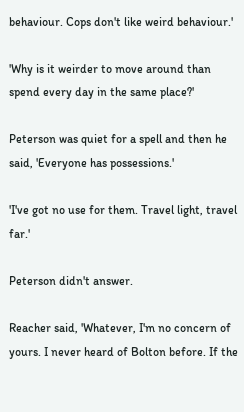behaviour. Cops don't like weird behaviour.'

'Why is it weirder to move around than spend every day in the same place?'

Peterson was quiet for a spell and then he said, 'Everyone has possessions.'

'I've got no use for them. Travel light, travel far.'

Peterson didn't answer.

Reacher said, 'Whatever, I'm no concern of yours. I never heard of Bolton before. If the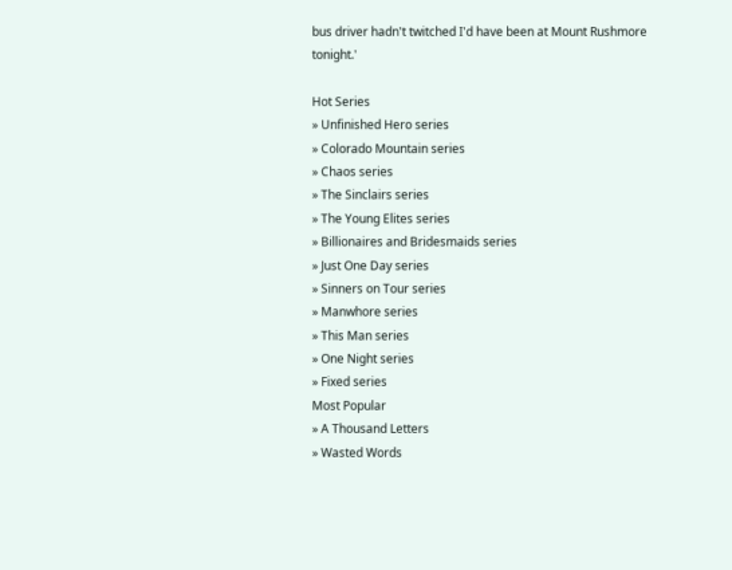bus driver hadn't twitched I'd have been at Mount Rushmore tonight.'

Hot Series
» Unfinished Hero series
» Colorado Mountain series
» Chaos series
» The Sinclairs series
» The Young Elites series
» Billionaires and Bridesmaids series
» Just One Day series
» Sinners on Tour series
» Manwhore series
» This Man series
» One Night series
» Fixed series
Most Popular
» A Thousand Letters
» Wasted Words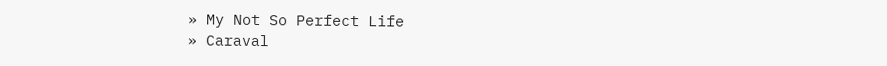» My Not So Perfect Life
» Caraval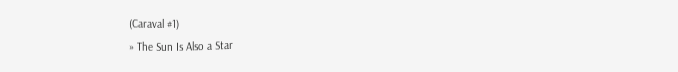(Caraval #1)
» The Sun Is Also a Star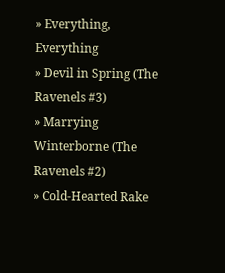» Everything, Everything
» Devil in Spring (The Ravenels #3)
» Marrying Winterborne (The Ravenels #2)
» Cold-Hearted Rake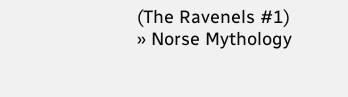(The Ravenels #1)
» Norse Mythology